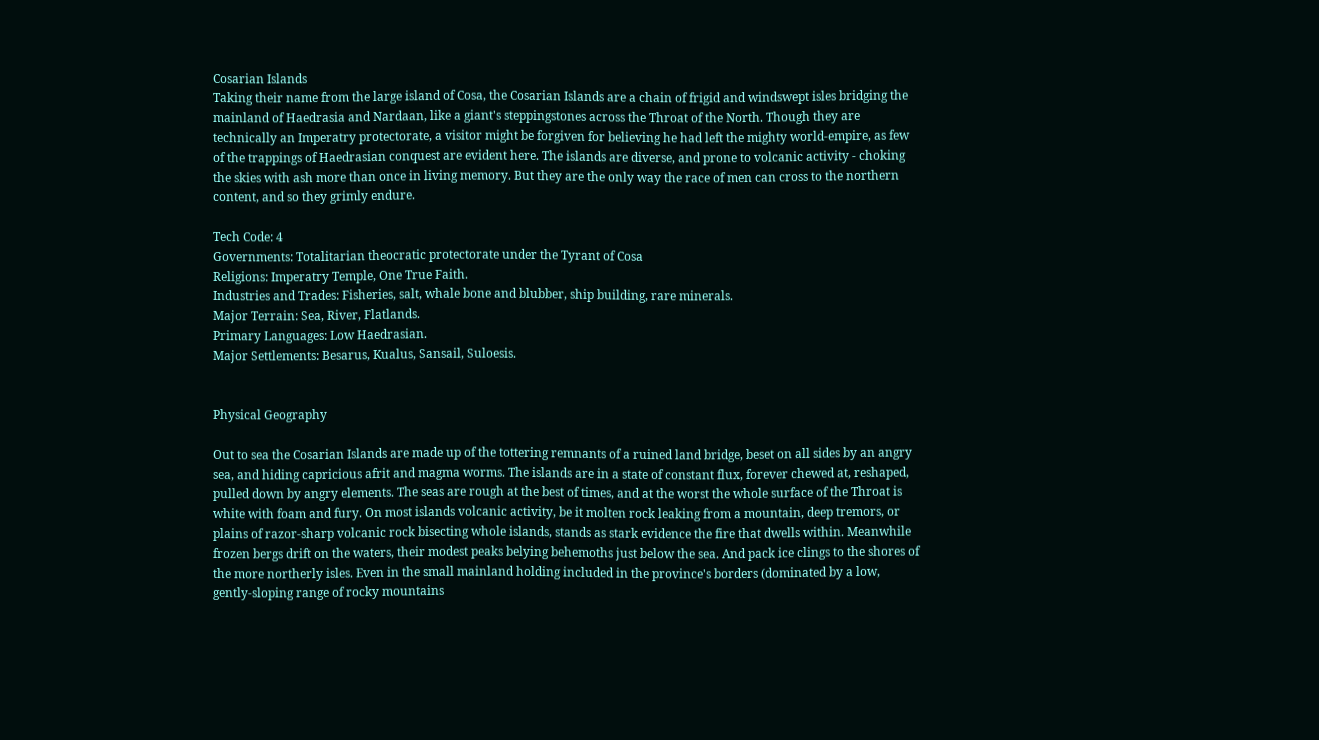Cosarian Islands
Taking their name from the large island of Cosa, the Cosarian Islands are a chain of frigid and windswept isles bridging the mainland of Haedrasia and Nardaan, like a giant's steppingstones across the Throat of the North. Though they are technically an Imperatry protectorate, a visitor might be forgiven for believing he had left the mighty world-empire, as few of the trappings of Haedrasian conquest are evident here. The islands are diverse, and prone to volcanic activity - choking the skies with ash more than once in living memory. But they are the only way the race of men can cross to the northern content, and so they grimly endure.

Tech Code: 4
Governments: Totalitarian theocratic protectorate under the Tyrant of Cosa
Religions: Imperatry Temple, One True Faith.
Industries and Trades: Fisheries, salt, whale bone and blubber, ship building, rare minerals.
Major Terrain: Sea, River, Flatlands.
Primary Languages: Low Haedrasian.
Major Settlements: Besarus, Kualus, Sansail, Suloesis.


Physical Geography

Out to sea the Cosarian Islands are made up of the tottering remnants of a ruined land bridge, beset on all sides by an angry sea, and hiding capricious afrit and magma worms. The islands are in a state of constant flux, forever chewed at, reshaped, pulled down by angry elements. The seas are rough at the best of times, and at the worst the whole surface of the Throat is white with foam and fury. On most islands volcanic activity, be it molten rock leaking from a mountain, deep tremors, or plains of razor-sharp volcanic rock bisecting whole islands, stands as stark evidence the fire that dwells within. Meanwhile frozen bergs drift on the waters, their modest peaks belying behemoths just below the sea. And pack ice clings to the shores of the more northerly isles. Even in the small mainland holding included in the province's borders (dominated by a low, gently-sloping range of rocky mountains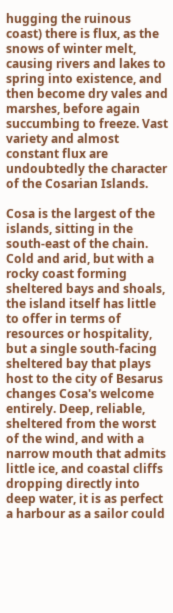hugging the ruinous coast) there is flux, as the snows of winter melt, causing rivers and lakes to spring into existence, and then become dry vales and marshes, before again succumbing to freeze. Vast variety and almost constant flux are undoubtedly the character of the Cosarian Islands.

Cosa is the largest of the islands, sitting in the south-east of the chain. Cold and arid, but with a rocky coast forming sheltered bays and shoals, the island itself has little to offer in terms of resources or hospitality, but a single south-facing sheltered bay that plays host to the city of Besarus changes Cosa's welcome entirely. Deep, reliable, sheltered from the worst of the wind, and with a narrow mouth that admits little ice, and coastal cliffs dropping directly into deep water, it is as perfect a harbour as a sailor could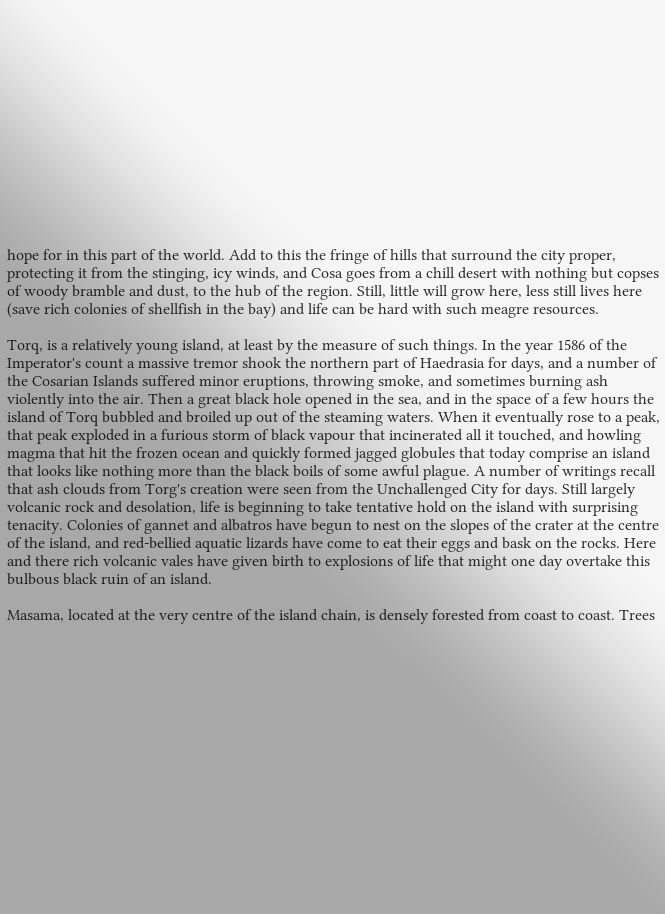hope for in this part of the world. Add to this the fringe of hills that surround the city proper, protecting it from the stinging, icy winds, and Cosa goes from a chill desert with nothing but copses of woody bramble and dust, to the hub of the region. Still, little will grow here, less still lives here (save rich colonies of shellfish in the bay) and life can be hard with such meagre resources.

Torq, is a relatively young island, at least by the measure of such things. In the year 1586 of the Imperator's count a massive tremor shook the northern part of Haedrasia for days, and a number of the Cosarian Islands suffered minor eruptions, throwing smoke, and sometimes burning ash violently into the air. Then a great black hole opened in the sea, and in the space of a few hours the island of Torq bubbled and broiled up out of the steaming waters. When it eventually rose to a peak, that peak exploded in a furious storm of black vapour that incinerated all it touched, and howling magma that hit the frozen ocean and quickly formed jagged globules that today comprise an island that looks like nothing more than the black boils of some awful plague. A number of writings recall that ash clouds from Torg's creation were seen from the Unchallenged City for days. Still largely volcanic rock and desolation, life is beginning to take tentative hold on the island with surprising tenacity. Colonies of gannet and albatros have begun to nest on the slopes of the crater at the centre of the island, and red-bellied aquatic lizards have come to eat their eggs and bask on the rocks. Here and there rich volcanic vales have given birth to explosions of life that might one day overtake this bulbous black ruin of an island.

Masama, located at the very centre of the island chain, is densely forested from coast to coast. Trees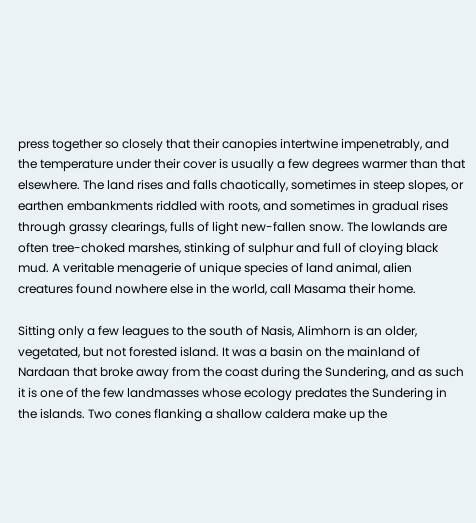press together so closely that their canopies intertwine impenetrably, and the temperature under their cover is usually a few degrees warmer than that elsewhere. The land rises and falls chaotically, sometimes in steep slopes, or earthen embankments riddled with roots, and sometimes in gradual rises through grassy clearings, fulls of light new-fallen snow. The lowlands are often tree-choked marshes, stinking of sulphur and full of cloying black mud. A veritable menagerie of unique species of land animal, alien creatures found nowhere else in the world, call Masama their home.

Sitting only a few leagues to the south of Nasis, Alimhorn is an older, vegetated, but not forested island. It was a basin on the mainland of Nardaan that broke away from the coast during the Sundering, and as such it is one of the few landmasses whose ecology predates the Sundering in the islands. Two cones flanking a shallow caldera make up the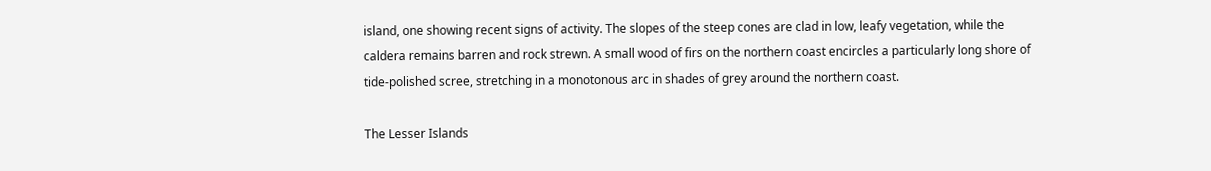island, one showing recent signs of activity. The slopes of the steep cones are clad in low, leafy vegetation, while the caldera remains barren and rock strewn. A small wood of firs on the northern coast encircles a particularly long shore of tide-polished scree, stretching in a monotonous arc in shades of grey around the northern coast.

The Lesser Islands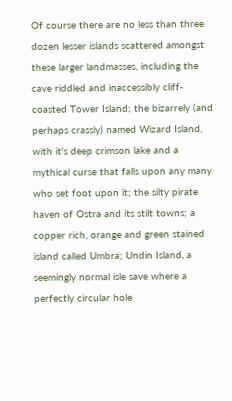Of course there are no less than three dozen lesser islands scattered amongst these larger landmasses, including the cave riddled and inaccessibly cliff-coasted Tower Island; the bizarrely (and perhaps crassly) named Wizard Island, with it's deep crimson lake and a mythical curse that falls upon any many who set foot upon it; the silty pirate haven of Ostra and its stilt towns; a copper rich, orange and green stained island called Umbra; Undin Island, a seemingly normal isle save where a perfectly circular hole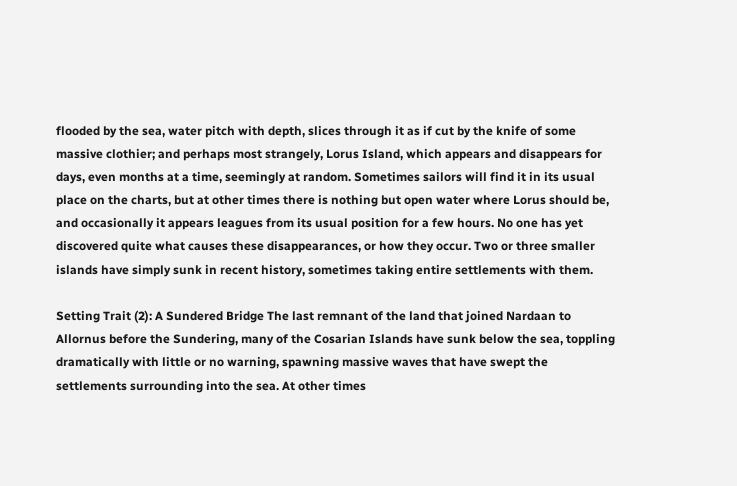flooded by the sea, water pitch with depth, slices through it as if cut by the knife of some massive clothier; and perhaps most strangely, Lorus Island, which appears and disappears for days, even months at a time, seemingly at random. Sometimes sailors will find it in its usual place on the charts, but at other times there is nothing but open water where Lorus should be, and occasionally it appears leagues from its usual position for a few hours. No one has yet discovered quite what causes these disappearances, or how they occur. Two or three smaller islands have simply sunk in recent history, sometimes taking entire settlements with them.

Setting Trait (2): A Sundered Bridge The last remnant of the land that joined Nardaan to Allornus before the Sundering, many of the Cosarian Islands have sunk below the sea, toppling dramatically with little or no warning, spawning massive waves that have swept the settlements surrounding into the sea. At other times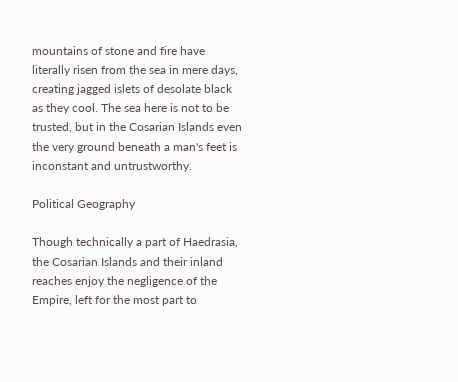mountains of stone and fire have literally risen from the sea in mere days, creating jagged islets of desolate black as they cool. The sea here is not to be trusted, but in the Cosarian Islands even the very ground beneath a man's feet is inconstant and untrustworthy.

Political Geography

Though technically a part of Haedrasia, the Cosarian Islands and their inland reaches enjoy the negligence of the Empire, left for the most part to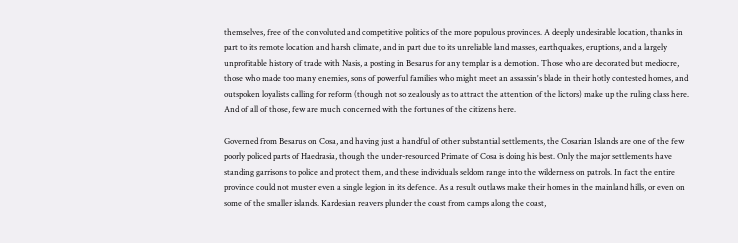themselves, free of the convoluted and competitive politics of the more populous provinces. A deeply undesirable location, thanks in part to its remote location and harsh climate, and in part due to its unreliable land masses, earthquakes, eruptions, and a largely unprofitable history of trade with Nasis, a posting in Besarus for any templar is a demotion. Those who are decorated but mediocre, those who made too many enemies, sons of powerful families who might meet an assassin's blade in their hotly contested homes, and outspoken loyalists calling for reform (though not so zealously as to attract the attention of the lictors) make up the ruling class here. And of all of those, few are much concerned with the fortunes of the citizens here.

Governed from Besarus on Cosa, and having just a handful of other substantial settlements, the Cosarian Islands are one of the few poorly policed parts of Haedrasia, though the under-resourced Primate of Cosa is doing his best. Only the major settlements have standing garrisons to police and protect them, and these individuals seldom range into the wilderness on patrols. In fact the entire province could not muster even a single legion in its defence. As a result outlaws make their homes in the mainland hills, or even on some of the smaller islands. Kardesian reavers plunder the coast from camps along the coast,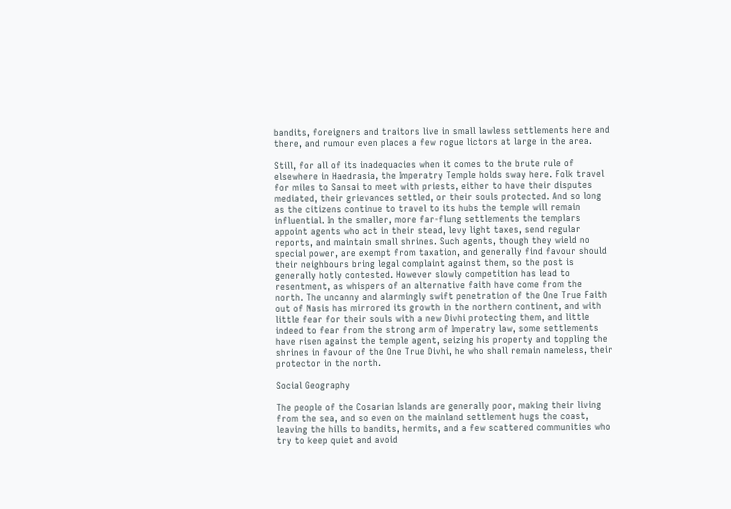bandits, foreigners and traitors live in small lawless settlements here and there, and rumour even places a few rogue lictors at large in the area.

Still, for all of its inadequacies when it comes to the brute rule of elsewhere in Haedrasia, the Imperatry Temple holds sway here. Folk travel for miles to Sansai to meet with priests, either to have their disputes mediated, their grievances settled, or their souls protected. And so long as the citizens continue to travel to its hubs the temple will remain influential. In the smaller, more far-flung settlements the templars appoint agents who act in their stead, levy light taxes, send regular reports, and maintain small shrines. Such agents, though they wield no special power, are exempt from taxation, and generally find favour should their neighbours bring legal complaint against them, so the post is generally hotly contested. However slowly competition has lead to resentment, as whispers of an alternative faith have come from the north. The uncanny and alarmingly swift penetration of the One True Faith out of Nasis has mirrored its growth in the northern continent, and with little fear for their souls with a new Divhi protecting them, and little indeed to fear from the strong arm of Imperatry law, some settlements have risen against the temple agent, seizing his property and toppling the shrines in favour of the One True Divhi, he who shall remain nameless, their protector in the north.

Social Geography

The people of the Cosarian Islands are generally poor, making their living from the sea, and so even on the mainland settlement hugs the coast, leaving the hills to bandits, hermits, and a few scattered communities who try to keep quiet and avoid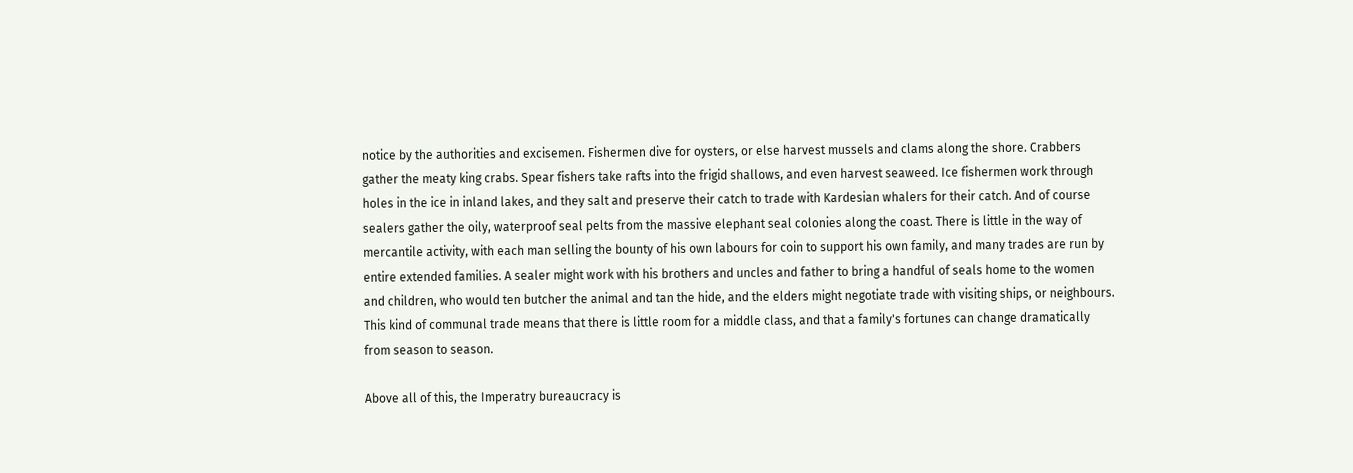notice by the authorities and excisemen. Fishermen dive for oysters, or else harvest mussels and clams along the shore. Crabbers gather the meaty king crabs. Spear fishers take rafts into the frigid shallows, and even harvest seaweed. Ice fishermen work through holes in the ice in inland lakes, and they salt and preserve their catch to trade with Kardesian whalers for their catch. And of course sealers gather the oily, waterproof seal pelts from the massive elephant seal colonies along the coast. There is little in the way of mercantile activity, with each man selling the bounty of his own labours for coin to support his own family, and many trades are run by entire extended families. A sealer might work with his brothers and uncles and father to bring a handful of seals home to the women and children, who would ten butcher the animal and tan the hide, and the elders might negotiate trade with visiting ships, or neighbours. This kind of communal trade means that there is little room for a middle class, and that a family's fortunes can change dramatically from season to season.

Above all of this, the Imperatry bureaucracy is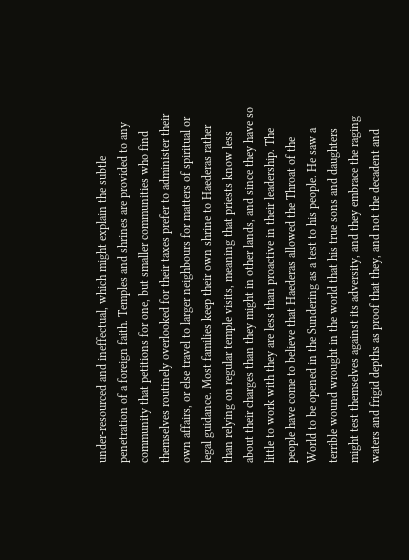under-resourced and ineffectual, which might explain the subtle penetration of a foreign faith. Temples and shrines are provided to any community that petitions for one, but smaller communities who find themselves routinely overlooked for their taxes prefer to administer their own affairs, or else travel to larger neighbours for matters of spiritual or legal guidance. Most families keep their own shrine to Haederas rather than relying on regular temple visits, meaning that priests know less about their charges than they might in other lands, and since they have so little to work with they are less than proactive in their leadership. The people have come to believe that Haederas allowed the Throat of the World to be opened in the Sundering as a test to his people. He saw a terrible wound wrought in the world that his true sons and daughters might test themselves against its adversity, and they embrace the raging waters and frigid depths as proof that they, and not the decadent and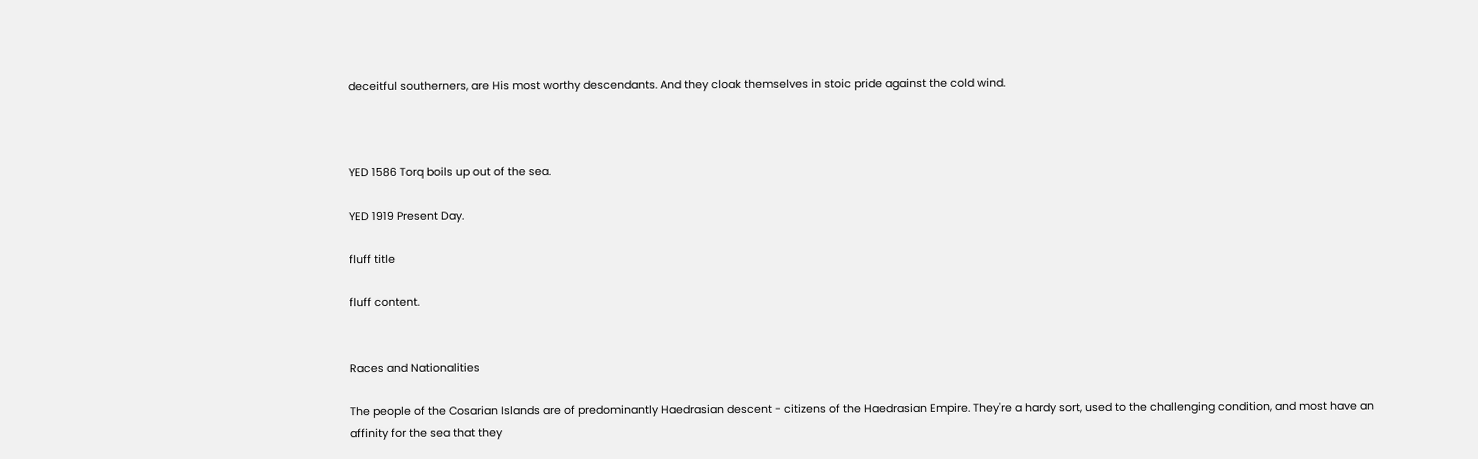deceitful southerners, are His most worthy descendants. And they cloak themselves in stoic pride against the cold wind.



YED 1586 Torq boils up out of the sea.

YED 1919 Present Day.

fluff title

fluff content.


Races and Nationalities

The people of the Cosarian Islands are of predominantly Haedrasian descent - citizens of the Haedrasian Empire. They're a hardy sort, used to the challenging condition, and most have an affinity for the sea that they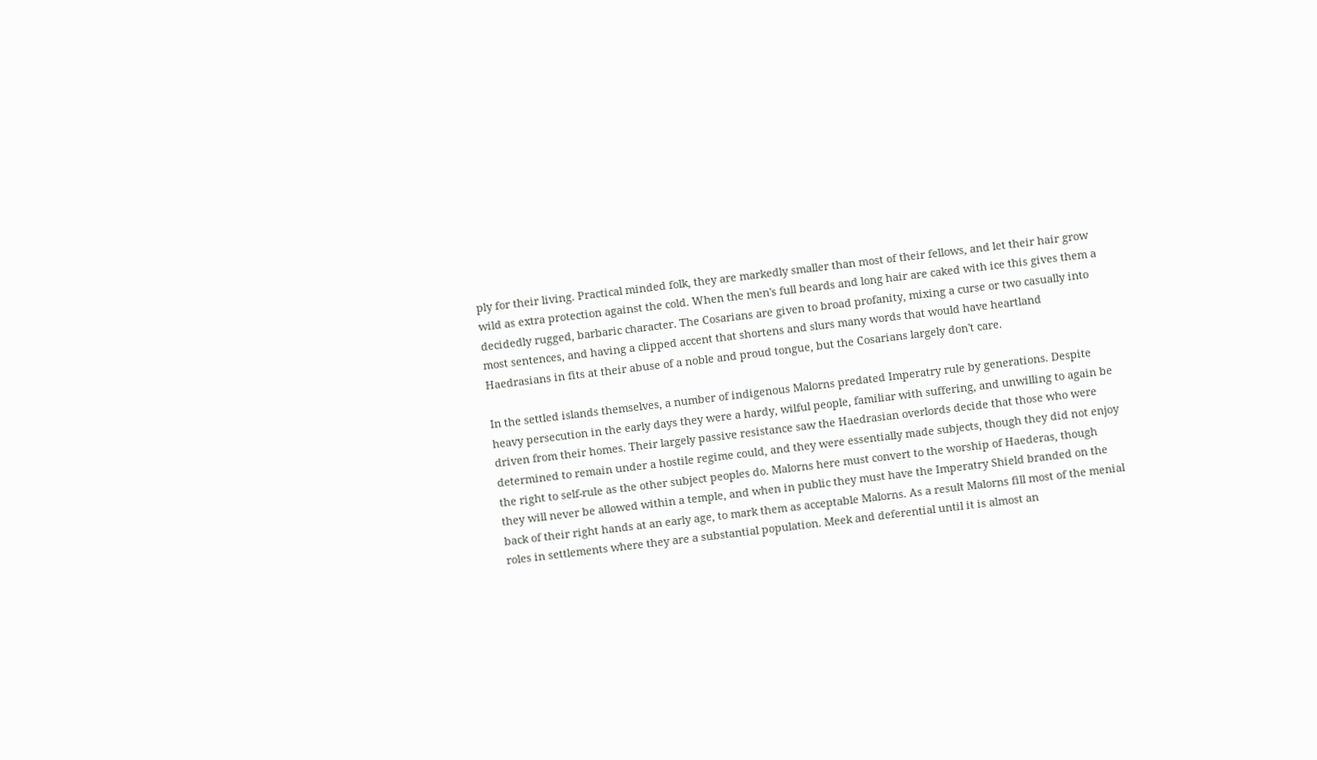ply for their living. Practical minded folk, they are markedly smaller than most of their fellows, and let their hair grow wild as extra protection against the cold. When the men's full beards and long hair are caked with ice this gives them a decidedly rugged, barbaric character. The Cosarians are given to broad profanity, mixing a curse or two casually into most sentences, and having a clipped accent that shortens and slurs many words that would have heartland Haedrasians in fits at their abuse of a noble and proud tongue, but the Cosarians largely don't care.

In the settled islands themselves, a number of indigenous Malorns predated Imperatry rule by generations. Despite heavy persecution in the early days they were a hardy, wilful people, familiar with suffering, and unwilling to again be driven from their homes. Their largely passive resistance saw the Haedrasian overlords decide that those who were determined to remain under a hostile regime could, and they were essentially made subjects, though they did not enjoy the right to self-rule as the other subject peoples do. Malorns here must convert to the worship of Haederas, though they will never be allowed within a temple, and when in public they must have the Imperatry Shield branded on the back of their right hands at an early age, to mark them as acceptable Malorns. As a result Malorns fill most of the menial roles in settlements where they are a substantial population. Meek and deferential until it is almost an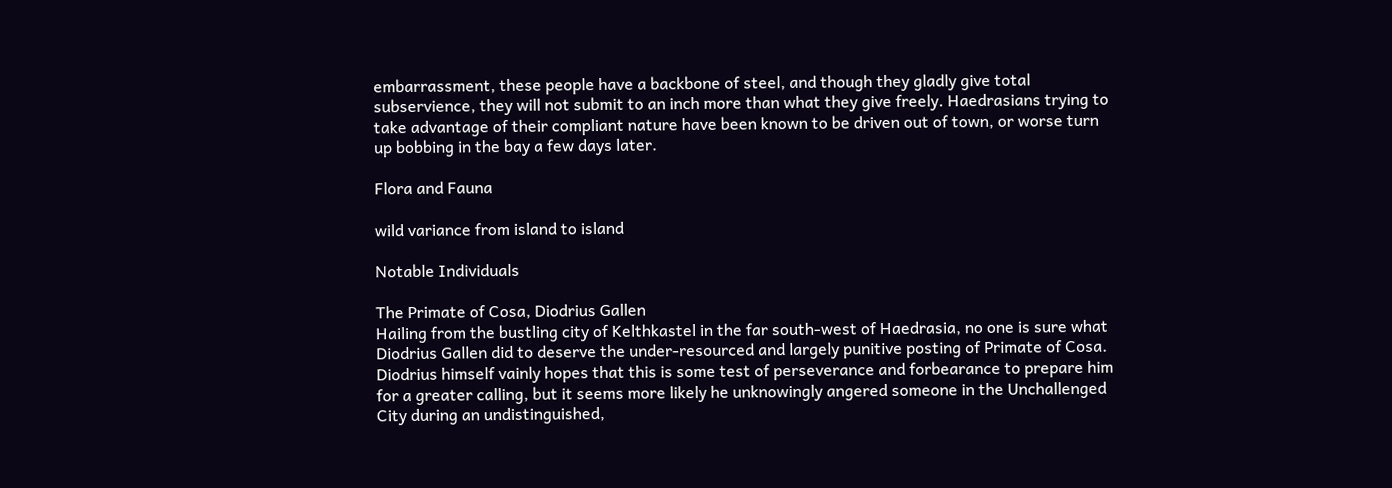embarrassment, these people have a backbone of steel, and though they gladly give total subservience, they will not submit to an inch more than what they give freely. Haedrasians trying to take advantage of their compliant nature have been known to be driven out of town, or worse turn up bobbing in the bay a few days later.

Flora and Fauna

wild variance from island to island

Notable Individuals

The Primate of Cosa, Diodrius Gallen
Hailing from the bustling city of Kelthkastel in the far south-west of Haedrasia, no one is sure what Diodrius Gallen did to deserve the under-resourced and largely punitive posting of Primate of Cosa. Diodrius himself vainly hopes that this is some test of perseverance and forbearance to prepare him for a greater calling, but it seems more likely he unknowingly angered someone in the Unchallenged City during an undistinguished,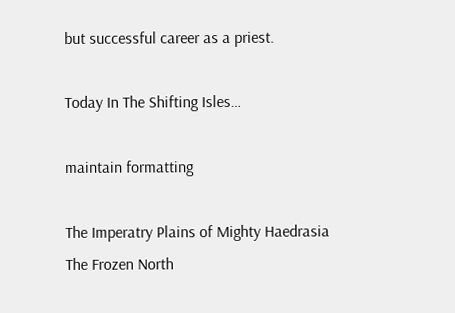but successful career as a priest.

Today In The Shifting Isles…

maintain formatting

The Imperatry Plains of Mighty Haedrasia
The Frozen North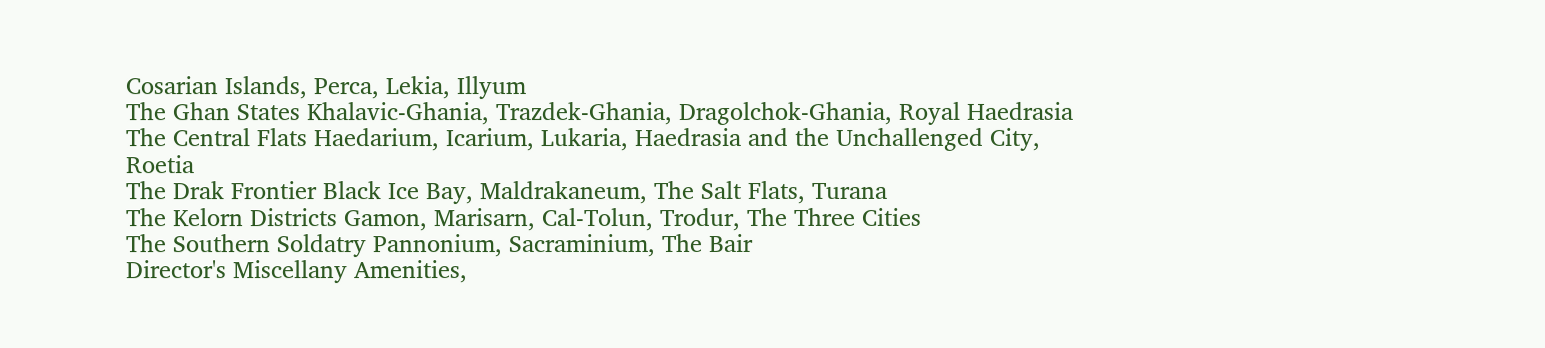Cosarian Islands, Perca, Lekia, Illyum
The Ghan States Khalavic-Ghania, Trazdek-Ghania, Dragolchok-Ghania, Royal Haedrasia
The Central Flats Haedarium, Icarium, Lukaria, Haedrasia and the Unchallenged City, Roetia
The Drak Frontier Black Ice Bay, Maldrakaneum, The Salt Flats, Turana
The Kelorn Districts Gamon, Marisarn, Cal-Tolun, Trodur, The Three Cities
The Southern Soldatry Pannonium, Sacraminium, The Bair
Director's Miscellany Amenities,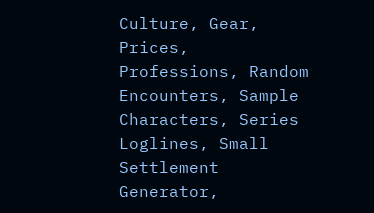Culture, Gear, Prices, Professions, Random Encounters, Sample Characters, Series Loglines, Small Settlement Generator,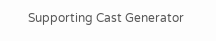Supporting Cast Generator